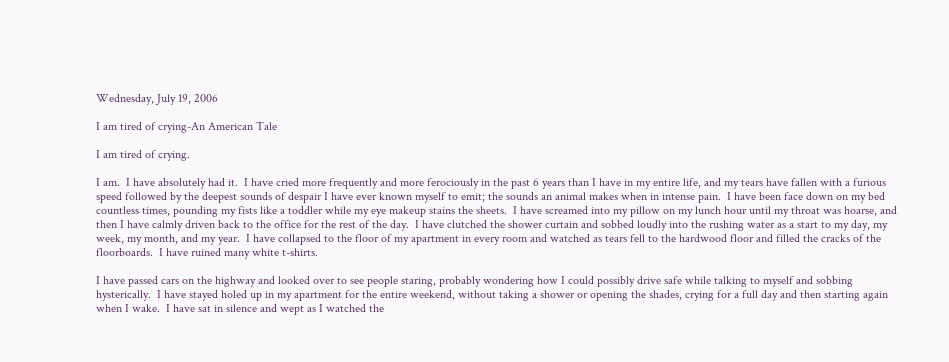Wednesday, July 19, 2006

I am tired of crying-An American Tale

I am tired of crying.

I am.  I have absolutely had it.  I have cried more frequently and more ferociously in the past 6 years than I have in my entire life, and my tears have fallen with a furious speed followed by the deepest sounds of despair I have ever known myself to emit; the sounds an animal makes when in intense pain.  I have been face down on my bed countless times, pounding my fists like a toddler while my eye makeup stains the sheets.  I have screamed into my pillow on my lunch hour until my throat was hoarse, and then I have calmly driven back to the office for the rest of the day.  I have clutched the shower curtain and sobbed loudly into the rushing water as a start to my day, my week, my month, and my year.  I have collapsed to the floor of my apartment in every room and watched as tears fell to the hardwood floor and filled the cracks of the floorboards.  I have ruined many white t-shirts.

I have passed cars on the highway and looked over to see people staring, probably wondering how I could possibly drive safe while talking to myself and sobbing hysterically.  I have stayed holed up in my apartment for the entire weekend, without taking a shower or opening the shades, crying for a full day and then starting again when I wake.  I have sat in silence and wept as I watched the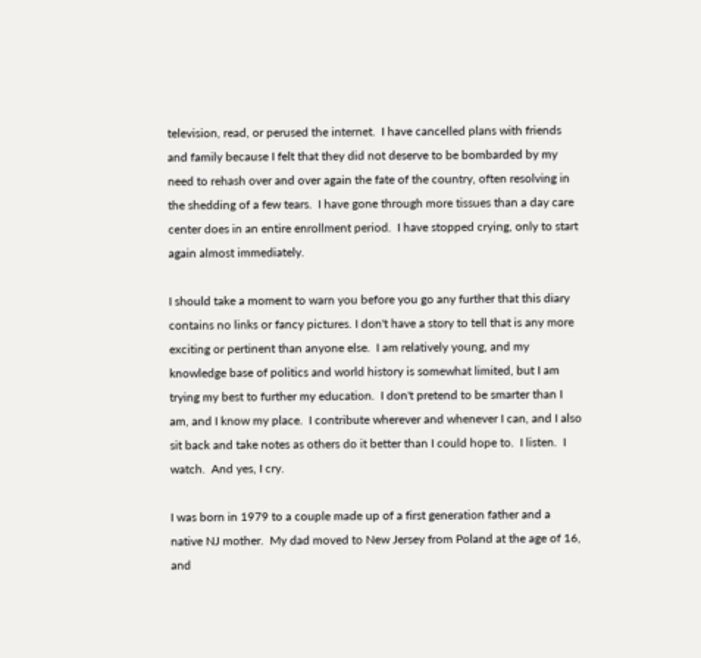television, read, or perused the internet.  I have cancelled plans with friends and family because I felt that they did not deserve to be bombarded by my need to rehash over and over again the fate of the country, often resolving in the shedding of a few tears.  I have gone through more tissues than a day care center does in an entire enrollment period.  I have stopped crying, only to start again almost immediately.

I should take a moment to warn you before you go any further that this diary contains no links or fancy pictures. I don't have a story to tell that is any more exciting or pertinent than anyone else.  I am relatively young, and my knowledge base of politics and world history is somewhat limited, but I am trying my best to further my education.  I don't pretend to be smarter than I am, and I know my place.  I contribute wherever and whenever I can, and I also sit back and take notes as others do it better than I could hope to.  I listen.  I watch.  And yes, I cry.

I was born in 1979 to a couple made up of a first generation father and a native NJ mother.  My dad moved to New Jersey from Poland at the age of 16, and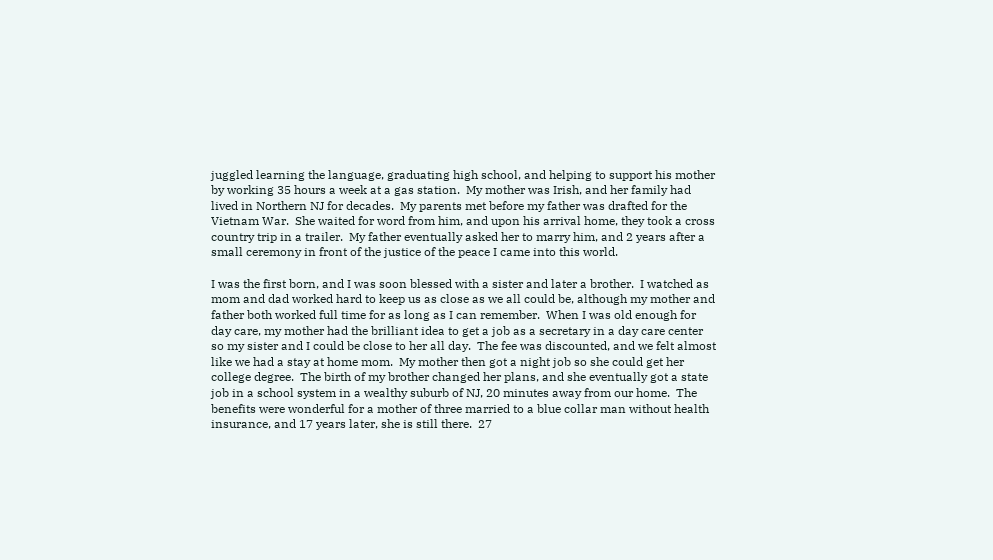juggled learning the language, graduating high school, and helping to support his mother by working 35 hours a week at a gas station.  My mother was Irish, and her family had lived in Northern NJ for decades.  My parents met before my father was drafted for the Vietnam War.  She waited for word from him, and upon his arrival home, they took a cross country trip in a trailer.  My father eventually asked her to marry him, and 2 years after a small ceremony in front of the justice of the peace I came into this world.

I was the first born, and I was soon blessed with a sister and later a brother.  I watched as mom and dad worked hard to keep us as close as we all could be, although my mother and father both worked full time for as long as I can remember.  When I was old enough for day care, my mother had the brilliant idea to get a job as a secretary in a day care center so my sister and I could be close to her all day.  The fee was discounted, and we felt almost like we had a stay at home mom.  My mother then got a night job so she could get her college degree.  The birth of my brother changed her plans, and she eventually got a state job in a school system in a wealthy suburb of NJ, 20 minutes away from our home.  The benefits were wonderful for a mother of three married to a blue collar man without health insurance, and 17 years later, she is still there.  27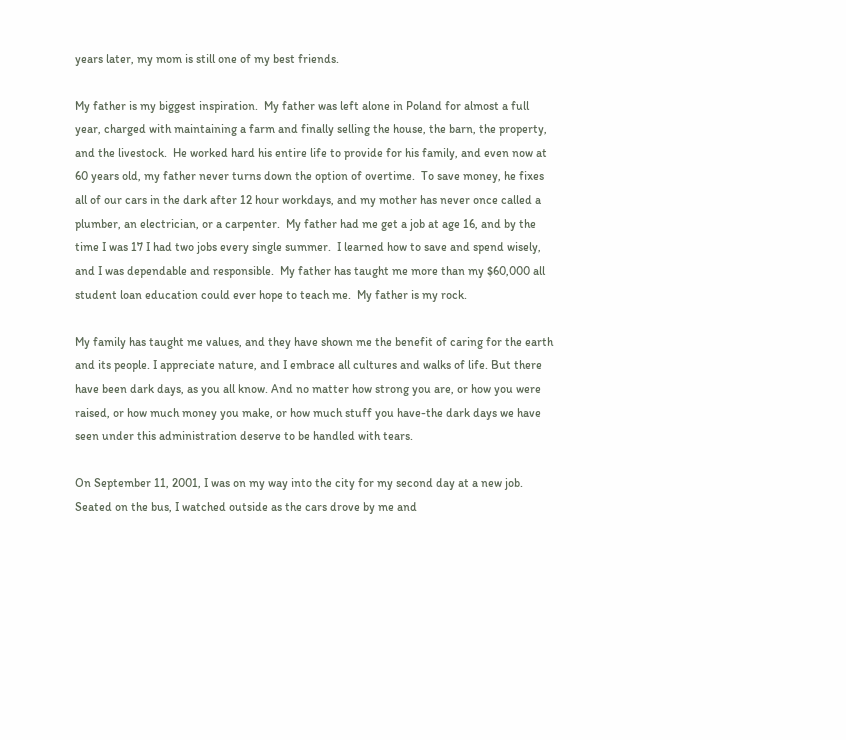years later, my mom is still one of my best friends.

My father is my biggest inspiration.  My father was left alone in Poland for almost a full year, charged with maintaining a farm and finally selling the house, the barn, the property, and the livestock.  He worked hard his entire life to provide for his family, and even now at 60 years old, my father never turns down the option of overtime.  To save money, he fixes all of our cars in the dark after 12 hour workdays, and my mother has never once called a plumber, an electrician, or a carpenter.  My father had me get a job at age 16, and by the time I was 17 I had two jobs every single summer.  I learned how to save and spend wisely, and I was dependable and responsible.  My father has taught me more than my $60,000 all student loan education could ever hope to teach me.  My father is my rock.

My family has taught me values, and they have shown me the benefit of caring for the earth and its people. I appreciate nature, and I embrace all cultures and walks of life. But there have been dark days, as you all know. And no matter how strong you are, or how you were raised, or how much money you make, or how much stuff you have-the dark days we have seen under this administration deserve to be handled with tears.

On September 11, 2001, I was on my way into the city for my second day at a new job.  Seated on the bus, I watched outside as the cars drove by me and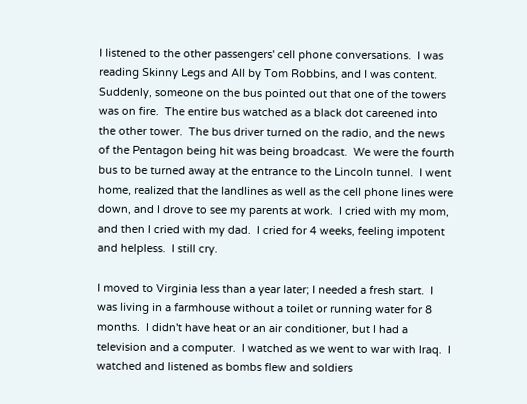I listened to the other passengers' cell phone conversations.  I was reading Skinny Legs and All by Tom Robbins, and I was content.  Suddenly, someone on the bus pointed out that one of the towers was on fire.  The entire bus watched as a black dot careened into the other tower.  The bus driver turned on the radio, and the news of the Pentagon being hit was being broadcast.  We were the fourth bus to be turned away at the entrance to the Lincoln tunnel.  I went home, realized that the landlines as well as the cell phone lines were down, and I drove to see my parents at work.  I cried with my mom, and then I cried with my dad.  I cried for 4 weeks, feeling impotent and helpless.  I still cry.

I moved to Virginia less than a year later; I needed a fresh start.  I was living in a farmhouse without a toilet or running water for 8 months.  I didn't have heat or an air conditioner, but I had a television and a computer.  I watched as we went to war with Iraq.  I watched and listened as bombs flew and soldiers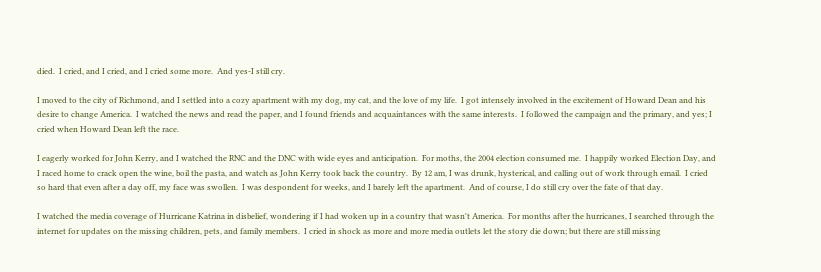died.  I cried, and I cried, and I cried some more.  And yes-I still cry.

I moved to the city of Richmond, and I settled into a cozy apartment with my dog, my cat, and the love of my life.  I got intensely involved in the excitement of Howard Dean and his desire to change America.  I watched the news and read the paper, and I found friends and acquaintances with the same interests.  I followed the campaign and the primary, and yes; I cried when Howard Dean left the race.

I eagerly worked for John Kerry, and I watched the RNC and the DNC with wide eyes and anticipation.  For moths, the 2004 election consumed me.  I happily worked Election Day, and I raced home to crack open the wine, boil the pasta, and watch as John Kerry took back the country.  By 12 am, I was drunk, hysterical, and calling out of work through email.  I cried so hard that even after a day off, my face was swollen.  I was despondent for weeks, and I barely left the apartment.  And of course, I do still cry over the fate of that day.

I watched the media coverage of Hurricane Katrina in disbelief, wondering if I had woken up in a country that wasn't America.  For months after the hurricanes, I searched through the internet for updates on the missing children, pets, and family members.  I cried in shock as more and more media outlets let the story die down; but there are still missing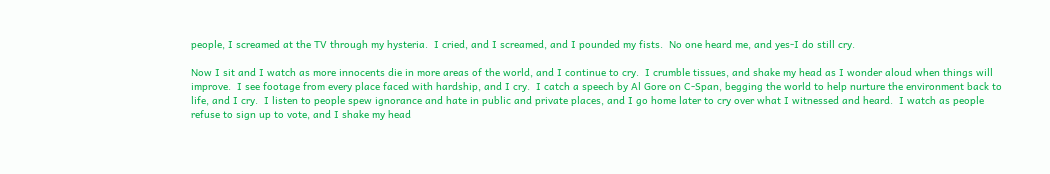people, I screamed at the TV through my hysteria.  I cried, and I screamed, and I pounded my fists.  No one heard me, and yes-I do still cry.

Now I sit and I watch as more innocents die in more areas of the world, and I continue to cry.  I crumble tissues, and shake my head as I wonder aloud when things will improve.  I see footage from every place faced with hardship, and I cry.  I catch a speech by Al Gore on C-Span, begging the world to help nurture the environment back to life, and I cry.  I listen to people spew ignorance and hate in public and private places, and I go home later to cry over what I witnessed and heard.  I watch as people refuse to sign up to vote, and I shake my head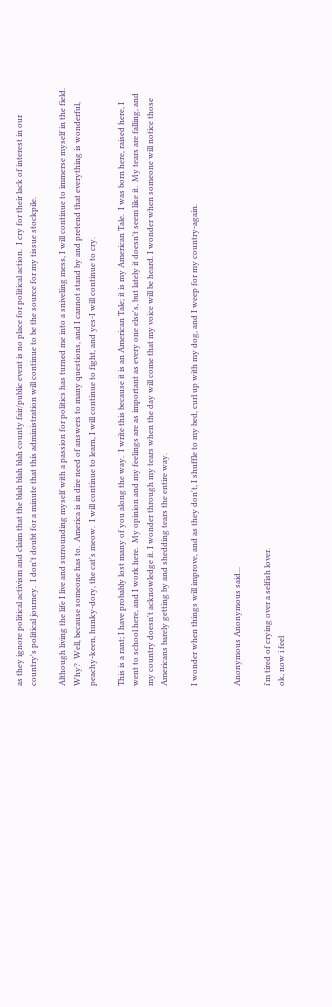as they ignore political activism and claim that the blah blah blah county fair/public event is no place for political action.  I cry for their lack of interest in our country's political journey.  I don't doubt for a minute that this administration will continue to be the source for my tissue stockpile.

Although living the life I live and surrounding myself with a passion for politics has turned me into a sniveling mess, I will continue to immerse myself in the field.  Why?  Well, because someone has to.  America is in dire need of answers to many questions, and I cannot stand by and pretend that everything is wonderful, peachy-keen, hunky-dory, the cat's meow.  I will continue to learn, I will continue to fight, and yes-I will continue to cry.

This is a rant; I have probably lost many of you along the way.  I write this because it is an American Tale; it is my American Tale.  I was born here, raised here, I went to school here, and I work here.  My opinion and my feelings are as important as every one else's, but lately it doesn't seem like it.  My tears are falling, and my country doesn't acknowledge it. I wonder through my tears when the day will come that my voice will be heard. I wonder when someone will notice those Americans barely getting by and shedding tears the entire way.

I wonder when things will improve, and as they don't, I shuffle to my bed, curl up with my dog, and I weep for my country-again.


Anonymous Anonymous said...

i'm tired of crying over a selfish lover.
ok, now i feel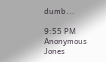dumb...

9:55 PM
Anonymous Jones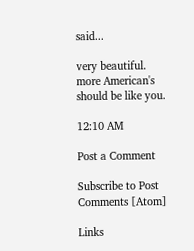said...

very beautiful. more American's should be like you.

12:10 AM

Post a Comment

Subscribe to Post Comments [Atom]

Links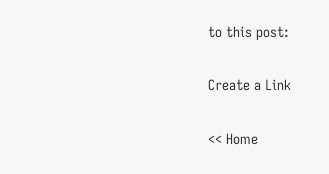to this post:

Create a Link

<< Home